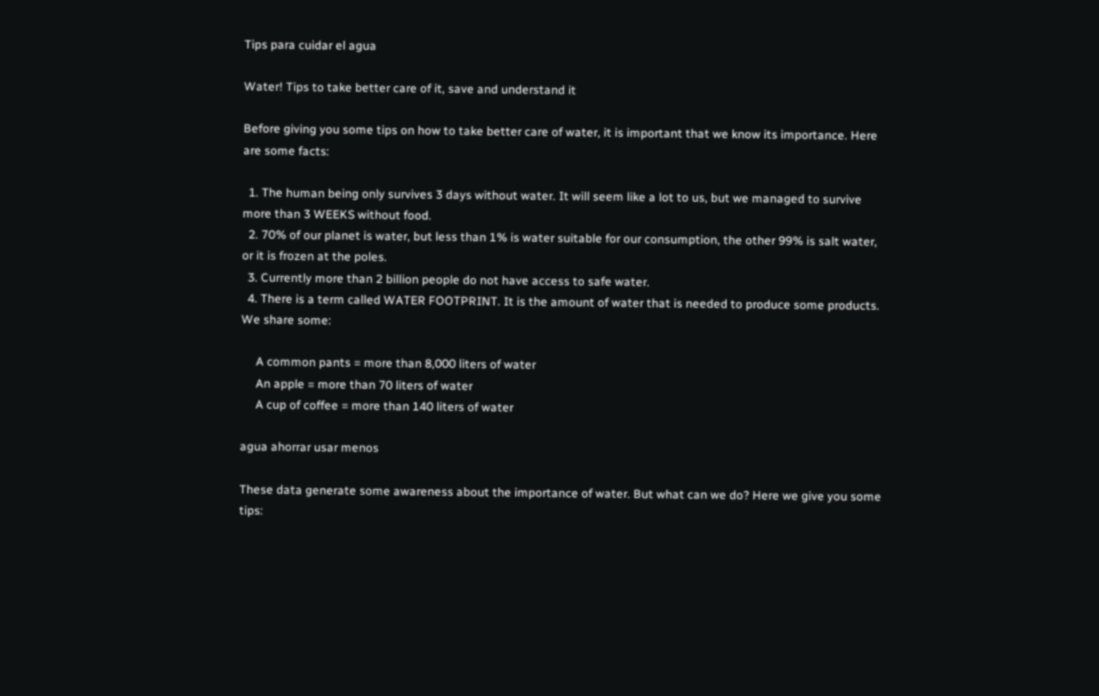Tips para cuidar el agua

Water! Tips to take better care of it, save and understand it

Before giving you some tips on how to take better care of water, it is important that we know its importance. Here are some facts:

  1. The human being only survives 3 days without water. It will seem like a lot to us, but we managed to survive more than 3 WEEKS without food.
  2. 70% of our planet is water, but less than 1% is water suitable for our consumption, the other 99% is salt water, or it is frozen at the poles.
  3. Currently more than 2 billion people do not have access to safe water.
  4. There is a term called WATER FOOTPRINT. It is the amount of water that is needed to produce some products. We share some:

     A common pants = more than 8,000 liters of water
     An apple = more than 70 liters of water
     A cup of coffee = more than 140 liters of water

agua ahorrar usar menos

These data generate some awareness about the importance of water. But what can we do? Here we give you some tips: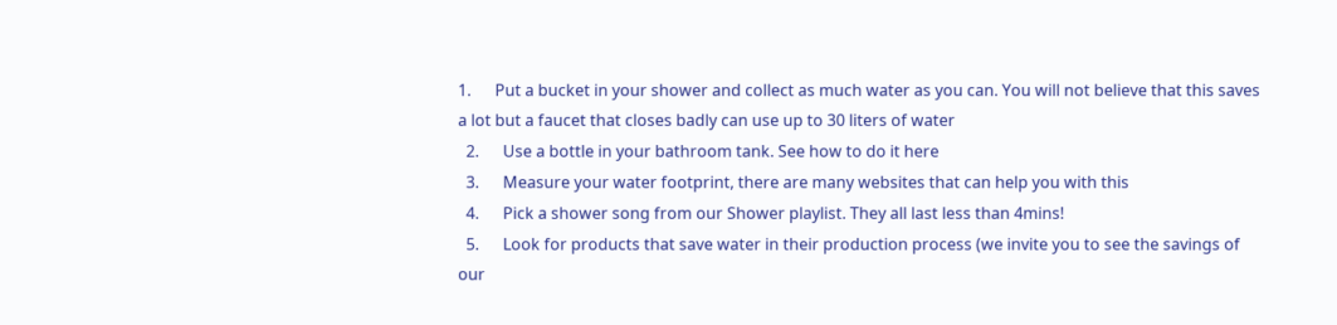1.      Put a bucket in your shower and collect as much water as you can. You will not believe that this saves a lot but a faucet that closes badly can use up to 30 liters of water
  2.      Use a bottle in your bathroom tank. See how to do it here
  3.      Measure your water footprint, there are many websites that can help you with this
  4.      Pick a shower song from our Shower playlist. They all last less than 4mins!
  5.      Look for products that save water in their production process (we invite you to see the savings of our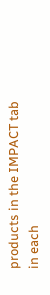products in the IMPACT tab in each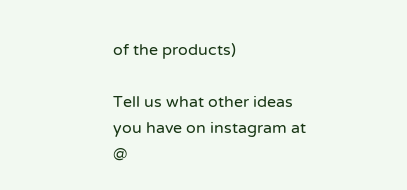of the products)

Tell us what other ideas you have on instagram at @